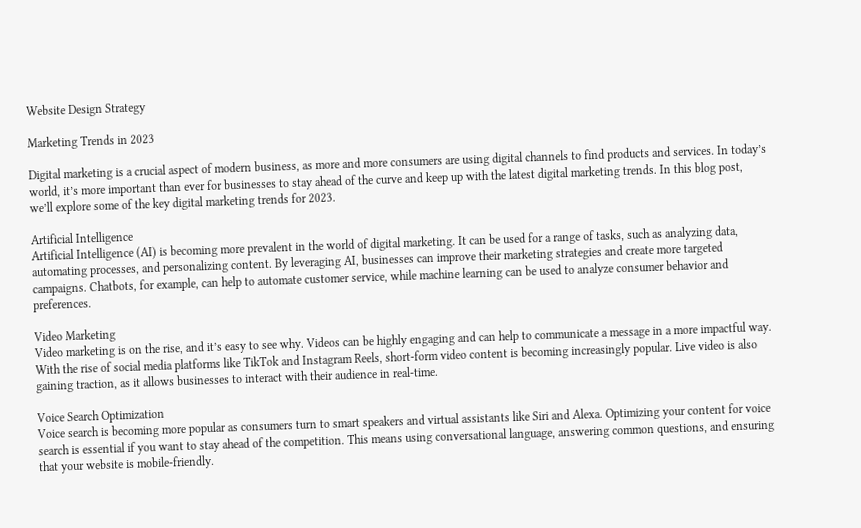Website Design Strategy

Marketing Trends in 2023

Digital marketing is a crucial aspect of modern business, as more and more consumers are using digital channels to find products and services. In today’s world, it’s more important than ever for businesses to stay ahead of the curve and keep up with the latest digital marketing trends. In this blog post, we’ll explore some of the key digital marketing trends for 2023.

Artificial Intelligence
Artificial Intelligence (AI) is becoming more prevalent in the world of digital marketing. It can be used for a range of tasks, such as analyzing data, automating processes, and personalizing content. By leveraging AI, businesses can improve their marketing strategies and create more targeted campaigns. Chatbots, for example, can help to automate customer service, while machine learning can be used to analyze consumer behavior and preferences.

Video Marketing
Video marketing is on the rise, and it’s easy to see why. Videos can be highly engaging and can help to communicate a message in a more impactful way. With the rise of social media platforms like TikTok and Instagram Reels, short-form video content is becoming increasingly popular. Live video is also gaining traction, as it allows businesses to interact with their audience in real-time.

Voice Search Optimization
Voice search is becoming more popular as consumers turn to smart speakers and virtual assistants like Siri and Alexa. Optimizing your content for voice search is essential if you want to stay ahead of the competition. This means using conversational language, answering common questions, and ensuring that your website is mobile-friendly.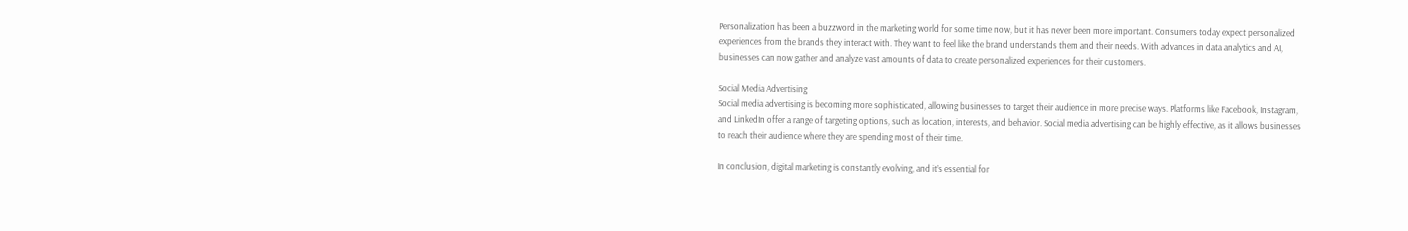Personalization has been a buzzword in the marketing world for some time now, but it has never been more important. Consumers today expect personalized experiences from the brands they interact with. They want to feel like the brand understands them and their needs. With advances in data analytics and AI, businesses can now gather and analyze vast amounts of data to create personalized experiences for their customers.

Social Media Advertising
Social media advertising is becoming more sophisticated, allowing businesses to target their audience in more precise ways. Platforms like Facebook, Instagram, and LinkedIn offer a range of targeting options, such as location, interests, and behavior. Social media advertising can be highly effective, as it allows businesses to reach their audience where they are spending most of their time.

In conclusion, digital marketing is constantly evolving, and it’s essential for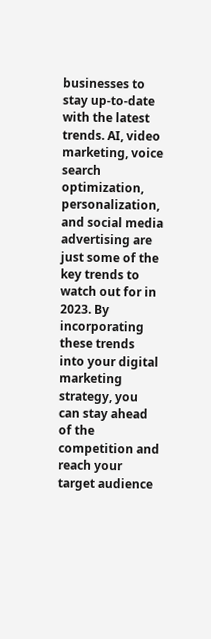businesses to stay up-to-date with the latest trends. AI, video marketing, voice search optimization, personalization, and social media advertising are just some of the key trends to watch out for in 2023. By incorporating these trends into your digital marketing strategy, you can stay ahead of the competition and reach your target audience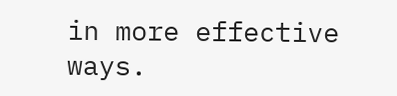in more effective ways.